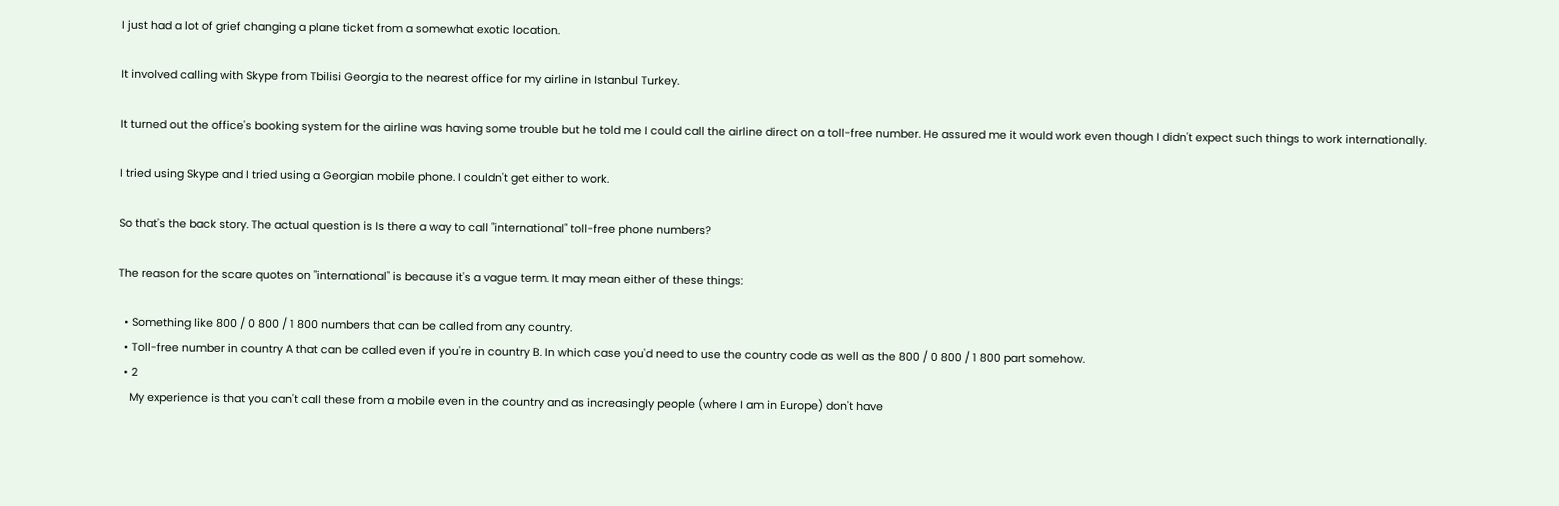I just had a lot of grief changing a plane ticket from a somewhat exotic location.

It involved calling with Skype from Tbilisi Georgia to the nearest office for my airline in Istanbul Turkey.

It turned out the office's booking system for the airline was having some trouble but he told me I could call the airline direct on a toll-free number. He assured me it would work even though I didn't expect such things to work internationally.

I tried using Skype and I tried using a Georgian mobile phone. I couldn't get either to work.

So that's the back story. The actual question is Is there a way to call "international" toll-free phone numbers?

The reason for the scare quotes on "international" is because it's a vague term. It may mean either of these things:

  • Something like 800 / 0 800 / 1 800 numbers that can be called from any country.
  • Toll-free number in country A that can be called even if you're in country B. In which case you'd need to use the country code as well as the 800 / 0 800 / 1 800 part somehow.
  • 2
    My experience is that you can't call these from a mobile even in the country and as increasingly people (where I am in Europe) don't have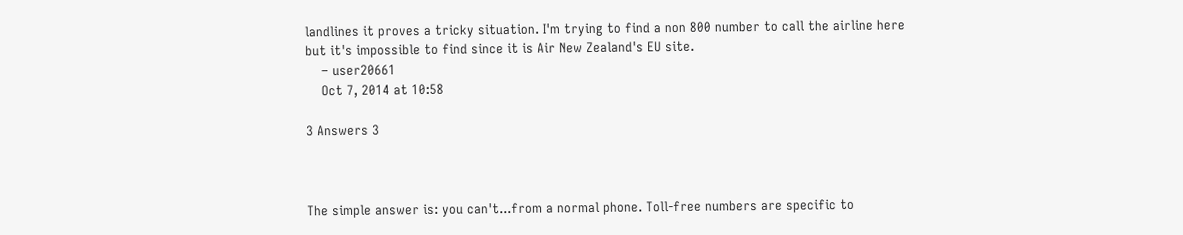landlines it proves a tricky situation. I'm trying to find a non 800 number to call the airline here but it's impossible to find since it is Air New Zealand's EU site.
    – user20661
    Oct 7, 2014 at 10:58

3 Answers 3



The simple answer is: you can't...from a normal phone. Toll-free numbers are specific to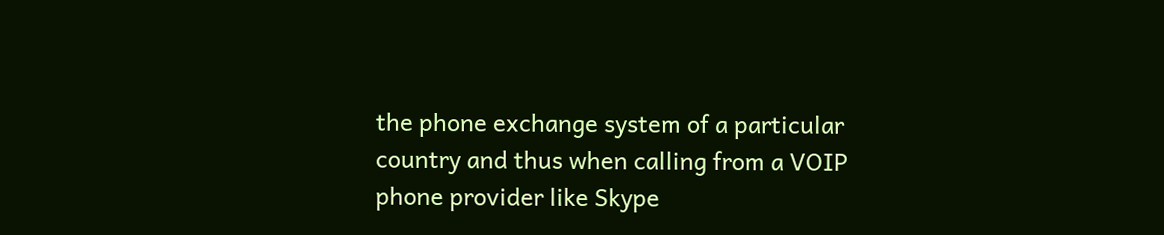the phone exchange system of a particular country and thus when calling from a VOIP phone provider like Skype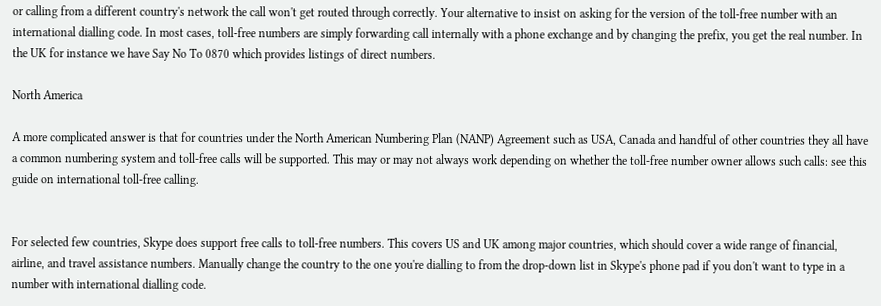or calling from a different country's network the call won't get routed through correctly. Your alternative to insist on asking for the version of the toll-free number with an international dialling code. In most cases, toll-free numbers are simply forwarding call internally with a phone exchange and by changing the prefix, you get the real number. In the UK for instance we have Say No To 0870 which provides listings of direct numbers.

North America

A more complicated answer is that for countries under the North American Numbering Plan (NANP) Agreement such as USA, Canada and handful of other countries they all have a common numbering system and toll-free calls will be supported. This may or may not always work depending on whether the toll-free number owner allows such calls: see this guide on international toll-free calling.


For selected few countries, Skype does support free calls to toll-free numbers. This covers US and UK among major countries, which should cover a wide range of financial, airline, and travel assistance numbers. Manually change the country to the one you're dialling to from the drop-down list in Skype's phone pad if you don't want to type in a number with international dialling code.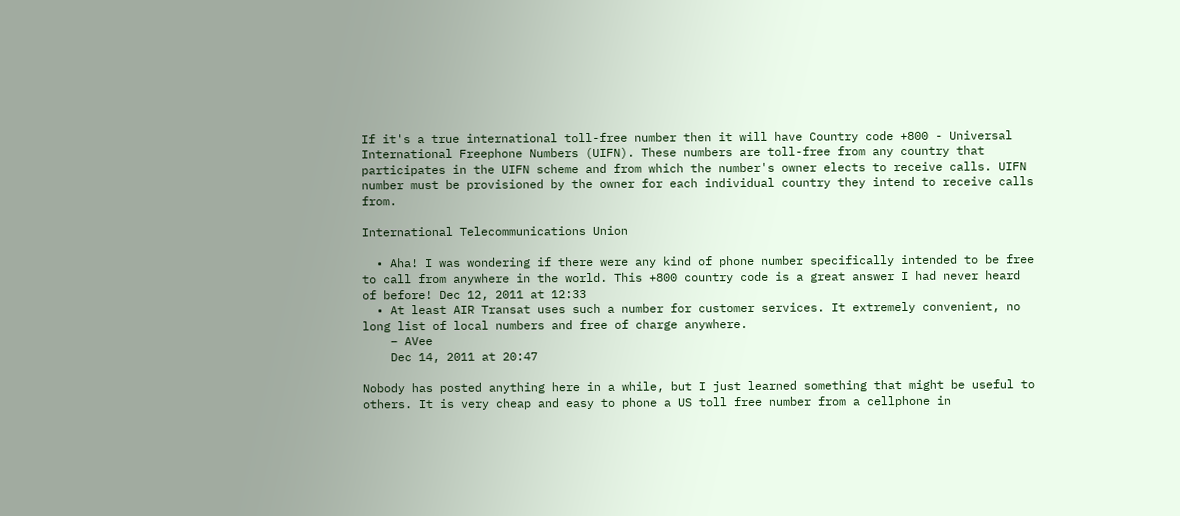If it's a true international toll-free number then it will have Country code +800 - Universal International Freephone Numbers (UIFN). These numbers are toll-free from any country that participates in the UIFN scheme and from which the number's owner elects to receive calls. UIFN number must be provisioned by the owner for each individual country they intend to receive calls from.

International Telecommunications Union

  • Aha! I was wondering if there were any kind of phone number specifically intended to be free to call from anywhere in the world. This +800 country code is a great answer I had never heard of before! Dec 12, 2011 at 12:33
  • At least AIR Transat uses such a number for customer services. It extremely convenient, no long list of local numbers and free of charge anywhere.
    – AVee
    Dec 14, 2011 at 20:47

Nobody has posted anything here in a while, but I just learned something that might be useful to others. It is very cheap and easy to phone a US toll free number from a cellphone in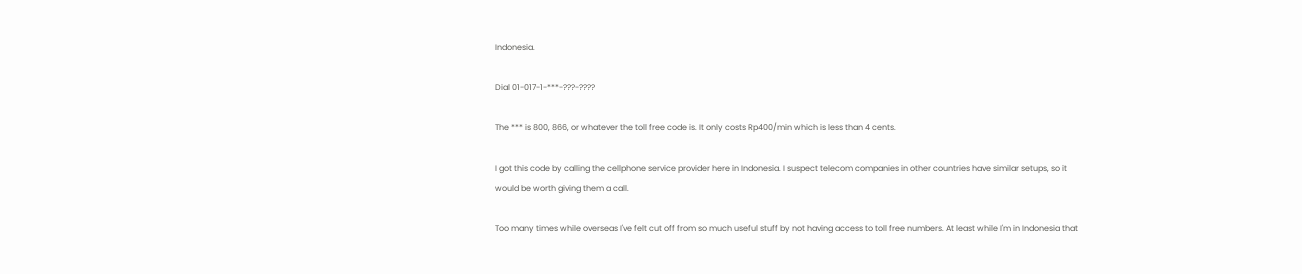Indonesia.

Dial 01-017-1-***-???-????

The *** is 800, 866, or whatever the toll free code is. It only costs Rp400/min which is less than 4 cents.

I got this code by calling the cellphone service provider here in Indonesia. I suspect telecom companies in other countries have similar setups, so it would be worth giving them a call.

Too many times while overseas I've felt cut off from so much useful stuff by not having access to toll free numbers. At least while I'm in Indonesia that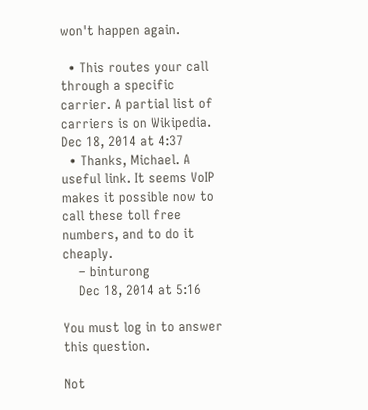won't happen again.

  • This routes your call through a specific carrier. A partial list of carriers is on Wikipedia. Dec 18, 2014 at 4:37
  • Thanks, Michael. A useful link. It seems VoIP makes it possible now to call these toll free numbers, and to do it cheaply.
    – binturong
    Dec 18, 2014 at 5:16

You must log in to answer this question.

Not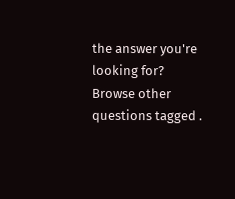the answer you're looking for? Browse other questions tagged .